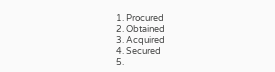1. Procured
2. Obtained
3. Acquired
4. Secured
5.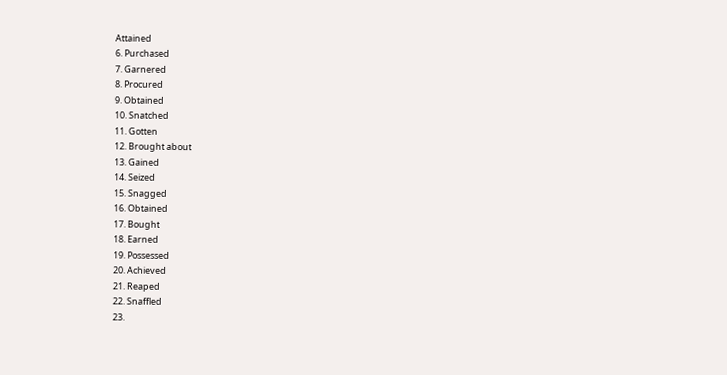Attained
6. Purchased
7. Garnered
8. Procured
9. Obtained
10. Snatched
11. Gotten
12. Brought about
13. Gained
14. Seized
15. Snagged
16. Obtained
17. Bought
18. Earned
19. Possessed
20. Achieved
21. Reaped
22. Snaffled
23.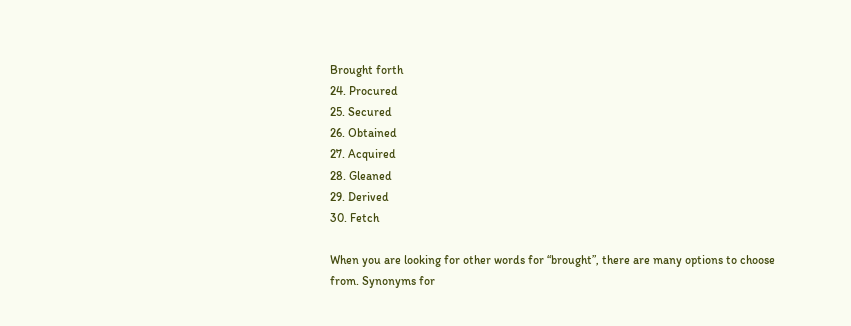Brought forth
24. Procured
25. Secured
26. Obtained
27. Acquired
28. Gleaned
29. Derived
30. Fetch

When you are looking for other words for “brought”, there are many options to choose from. Synonyms for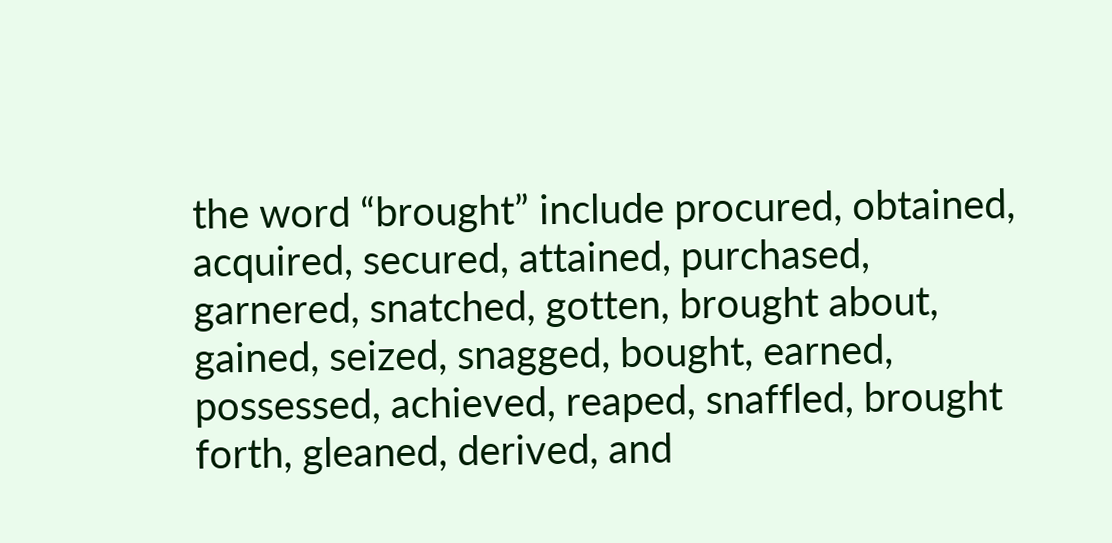the word “brought” include procured, obtained, acquired, secured, attained, purchased, garnered, snatched, gotten, brought about, gained, seized, snagged, bought, earned, possessed, achieved, reaped, snaffled, brought forth, gleaned, derived, and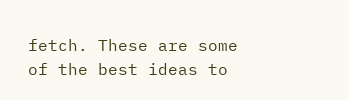fetch. These are some of the best ideas to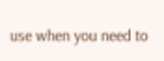use when you need to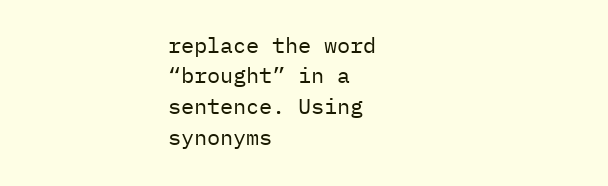replace the word “brought” in a sentence. Using synonyms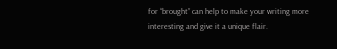for “brought” can help to make your writing more interesting and give it a unique flair.